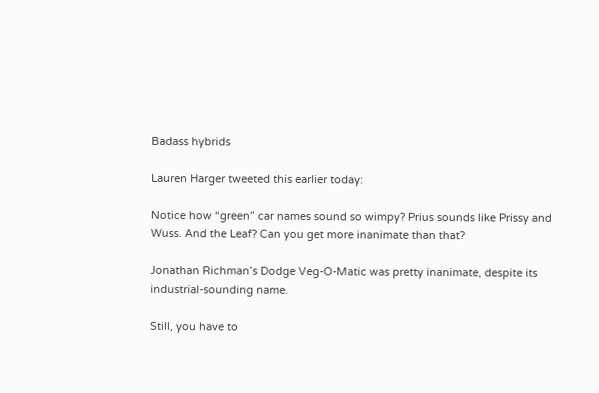Badass hybrids

Lauren Harger tweeted this earlier today:

Notice how “green” car names sound so wimpy? Prius sounds like Prissy and Wuss. And the Leaf? Can you get more inanimate than that?

Jonathan Richman’s Dodge Veg-O-Matic was pretty inanimate, despite its industrial-sounding name.

Still, you have to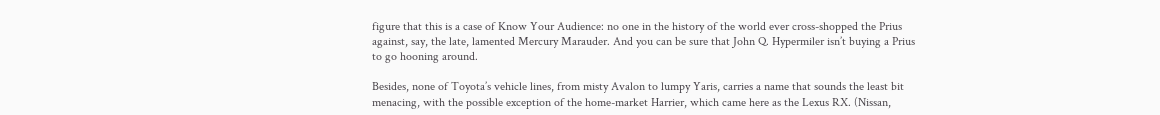figure that this is a case of Know Your Audience: no one in the history of the world ever cross-shopped the Prius against, say, the late, lamented Mercury Marauder. And you can be sure that John Q. Hypermiler isn’t buying a Prius to go hooning around.

Besides, none of Toyota’s vehicle lines, from misty Avalon to lumpy Yaris, carries a name that sounds the least bit menacing, with the possible exception of the home-market Harrier, which came here as the Lexus RX. (Nissan,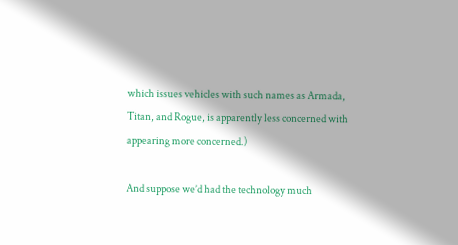which issues vehicles with such names as Armada, Titan, and Rogue, is apparently less concerned with appearing more concerned.)

And suppose we’d had the technology much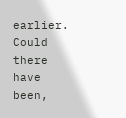earlier. Could there have been,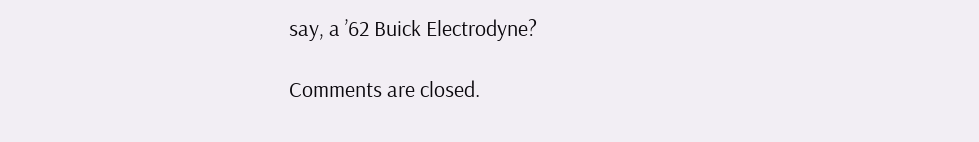say, a ’62 Buick Electrodyne?

Comments are closed.